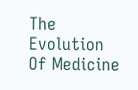The Evolution Of Medicine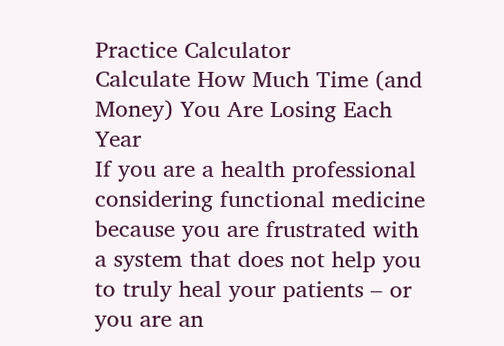Practice Calculator
Calculate How Much Time (and Money) You Are Losing Each Year
If you are a health professional considering functional medicine because you are frustrated with a system that does not help you to truly heal your patients – or you are an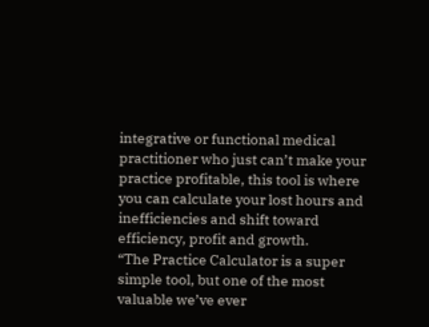integrative or functional medical practitioner who just can’t make your practice profitable, this tool is where you can calculate your lost hours and inefficiencies and shift toward efficiency, profit and growth.
“The Practice Calculator is a super simple tool, but one of the most valuable we’ve ever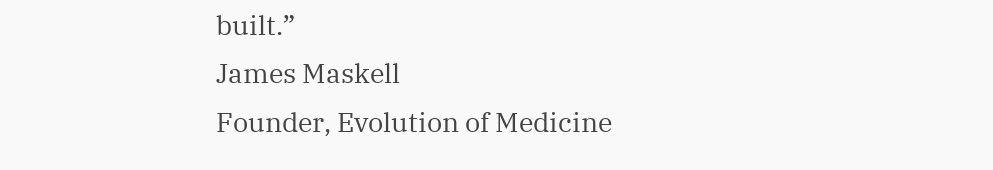built.”
James Maskell
Founder, Evolution of Medicine